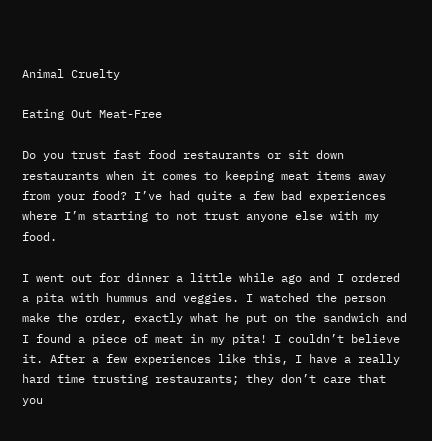Animal Cruelty

Eating Out Meat-Free

Do you trust fast food restaurants or sit down restaurants when it comes to keeping meat items away from your food? I’ve had quite a few bad experiences where I’m starting to not trust anyone else with my food.

I went out for dinner a little while ago and I ordered a pita with hummus and veggies. I watched the person make the order, exactly what he put on the sandwich and I found a piece of meat in my pita! I couldn’t believe it. After a few experiences like this, I have a really hard time trusting restaurants; they don’t care that you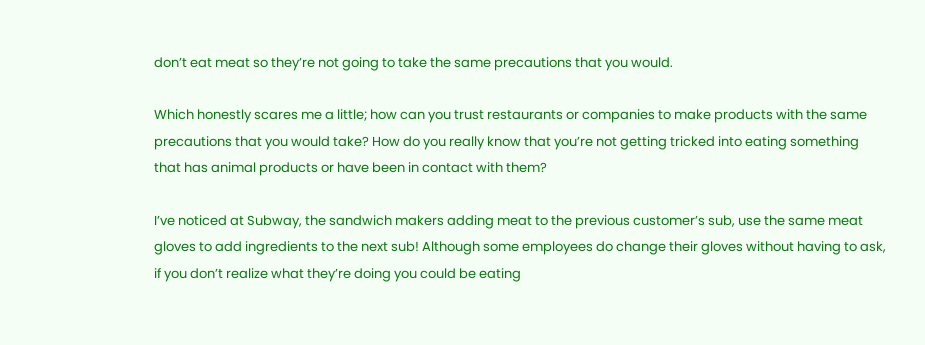don’t eat meat so they’re not going to take the same precautions that you would.

Which honestly scares me a little; how can you trust restaurants or companies to make products with the same precautions that you would take? How do you really know that you’re not getting tricked into eating something that has animal products or have been in contact with them?

I’ve noticed at Subway, the sandwich makers adding meat to the previous customer’s sub, use the same meat gloves to add ingredients to the next sub! Although some employees do change their gloves without having to ask, if you don’t realize what they’re doing you could be eating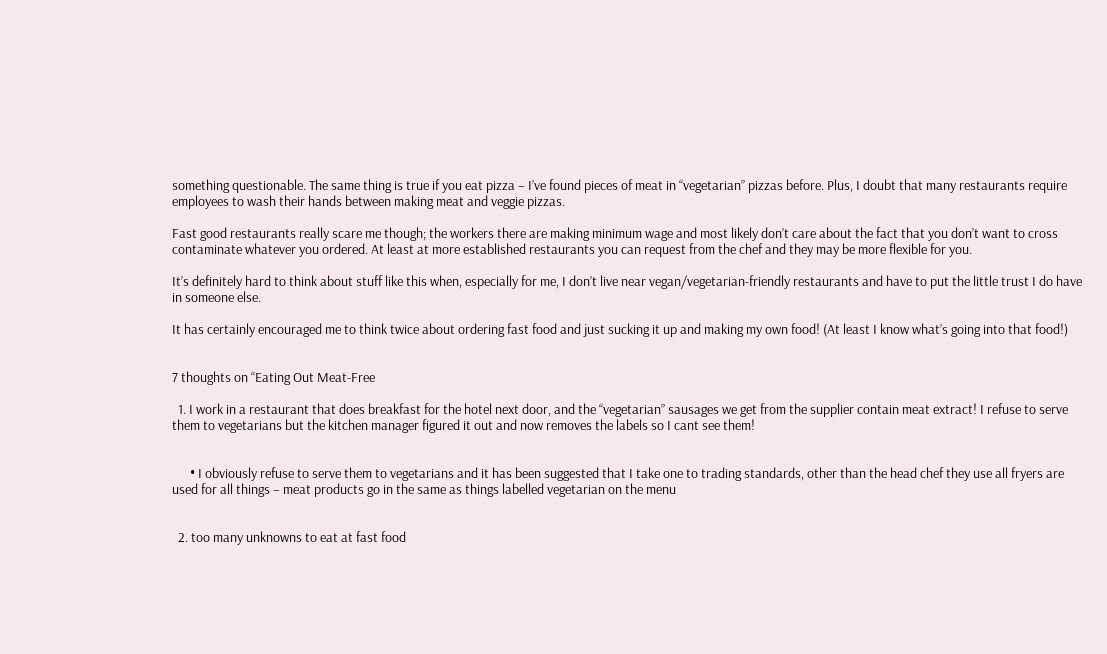something questionable. The same thing is true if you eat pizza – I’ve found pieces of meat in “vegetarian” pizzas before. Plus, I doubt that many restaurants require employees to wash their hands between making meat and veggie pizzas.

Fast good restaurants really scare me though; the workers there are making minimum wage and most likely don’t care about the fact that you don’t want to cross contaminate whatever you ordered. At least at more established restaurants you can request from the chef and they may be more flexible for you.

It’s definitely hard to think about stuff like this when, especially for me, I don’t live near vegan/vegetarian-friendly restaurants and have to put the little trust I do have in someone else.

It has certainly encouraged me to think twice about ordering fast food and just sucking it up and making my own food! (At least I know what’s going into that food!)


7 thoughts on “Eating Out Meat-Free

  1. I work in a restaurant that does breakfast for the hotel next door, and the “vegetarian” sausages we get from the supplier contain meat extract! I refuse to serve them to vegetarians but the kitchen manager figured it out and now removes the labels so I cant see them!


      • I obviously refuse to serve them to vegetarians and it has been suggested that I take one to trading standards, other than the head chef they use all fryers are used for all things – meat products go in the same as things labelled vegetarian on the menu


  2. too many unknowns to eat at fast food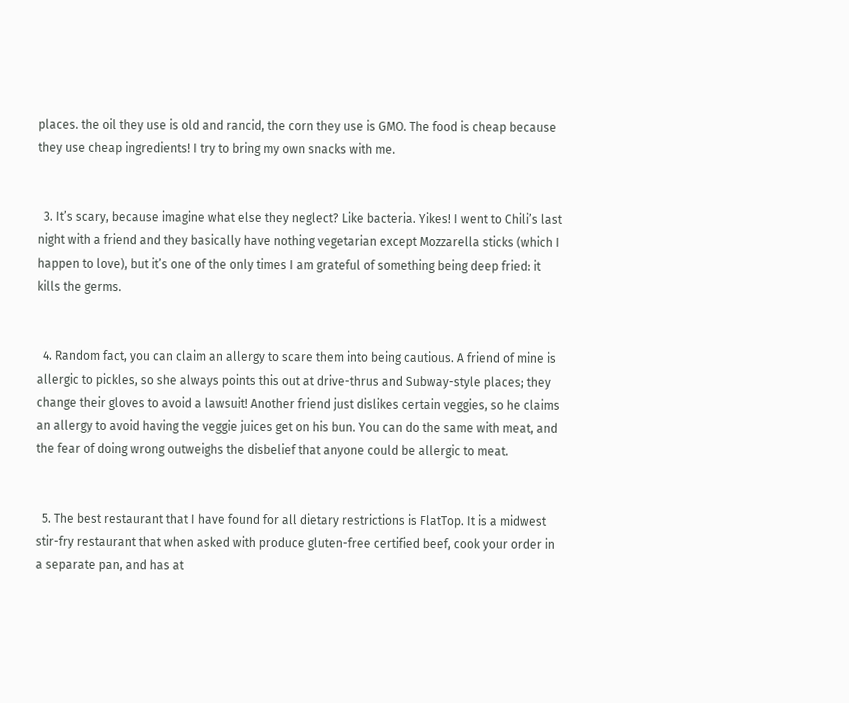places. the oil they use is old and rancid, the corn they use is GMO. The food is cheap because they use cheap ingredients! I try to bring my own snacks with me.


  3. It’s scary, because imagine what else they neglect? Like bacteria. Yikes! I went to Chili’s last night with a friend and they basically have nothing vegetarian except Mozzarella sticks (which I happen to love), but it’s one of the only times I am grateful of something being deep fried: it kills the germs.


  4. Random fact, you can claim an allergy to scare them into being cautious. A friend of mine is allergic to pickles, so she always points this out at drive-thrus and Subway-style places; they change their gloves to avoid a lawsuit! Another friend just dislikes certain veggies, so he claims an allergy to avoid having the veggie juices get on his bun. You can do the same with meat, and the fear of doing wrong outweighs the disbelief that anyone could be allergic to meat.


  5. The best restaurant that I have found for all dietary restrictions is FlatTop. It is a midwest stir-fry restaurant that when asked with produce gluten-free certified beef, cook your order in a separate pan, and has at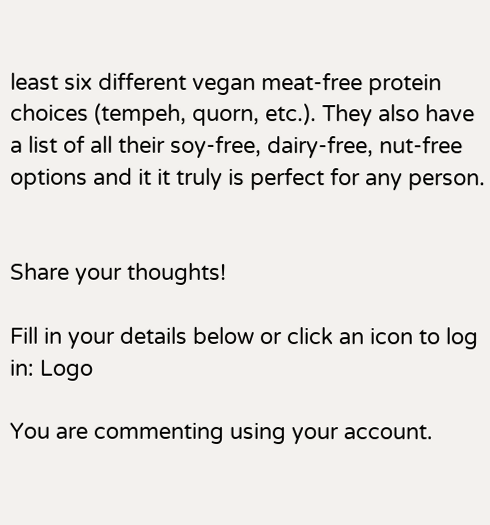least six different vegan meat-free protein choices (tempeh, quorn, etc.). They also have a list of all their soy-free, dairy-free, nut-free options and it it truly is perfect for any person.


Share your thoughts!

Fill in your details below or click an icon to log in: Logo

You are commenting using your account.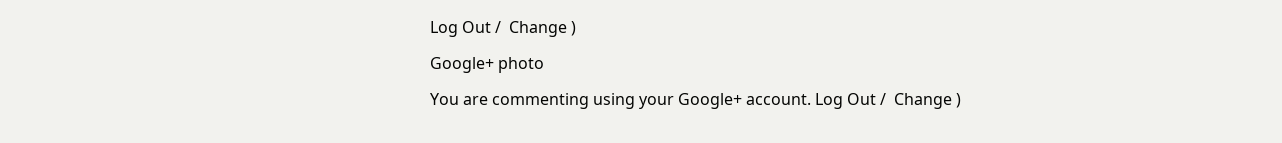Log Out /  Change )

Google+ photo

You are commenting using your Google+ account. Log Out /  Change )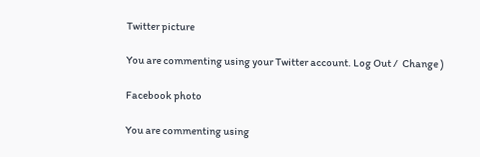Twitter picture

You are commenting using your Twitter account. Log Out /  Change )

Facebook photo

You are commenting using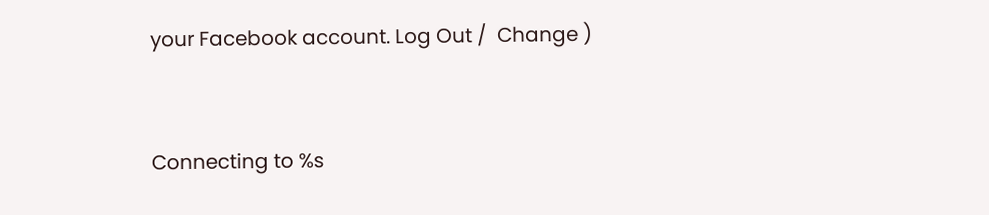your Facebook account. Log Out /  Change )


Connecting to %s